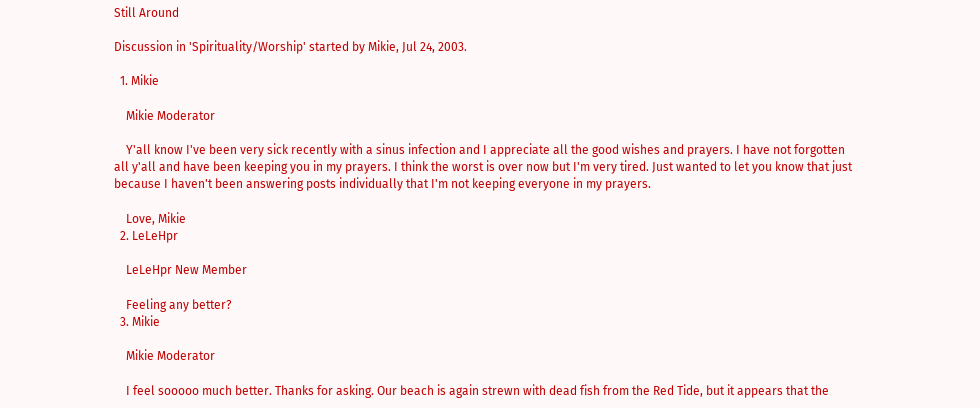Still Around

Discussion in 'Spirituality/Worship' started by Mikie, Jul 24, 2003.

  1. Mikie

    Mikie Moderator

    Y'all know I've been very sick recently with a sinus infection and I appreciate all the good wishes and prayers. I have not forgotten all y'all and have been keeping you in my prayers. I think the worst is over now but I'm very tired. Just wanted to let you know that just because I haven't been answering posts individually that I'm not keeping everyone in my prayers.

    Love, Mikie
  2. LeLeHpr

    LeLeHpr New Member

    Feeling any better?
  3. Mikie

    Mikie Moderator

    I feel sooooo much better. Thanks for asking. Our beach is again strewn with dead fish from the Red Tide, but it appears that the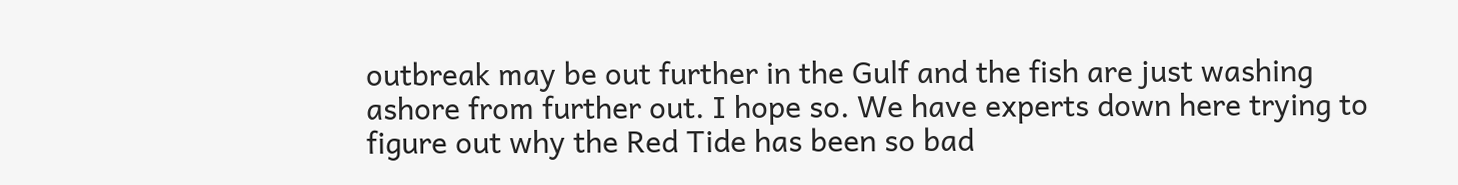outbreak may be out further in the Gulf and the fish are just washing ashore from further out. I hope so. We have experts down here trying to figure out why the Red Tide has been so bad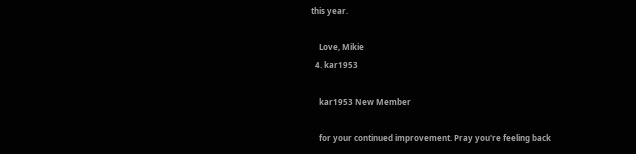this year.

    Love, Mikie
  4. kar1953

    kar1953 New Member

    for your continued improvement. Pray you're feeling back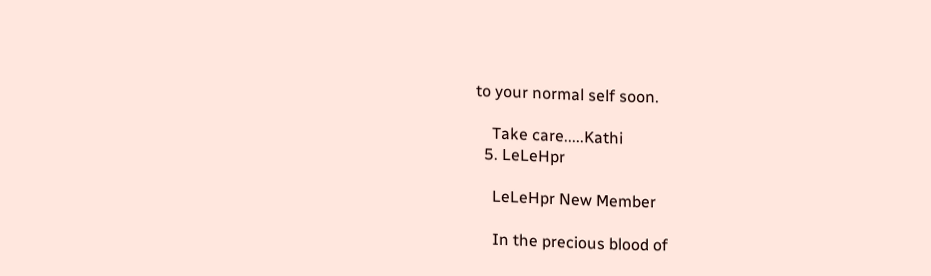to your normal self soon.

    Take care.....Kathi
  5. LeLeHpr

    LeLeHpr New Member

    In the precious blood of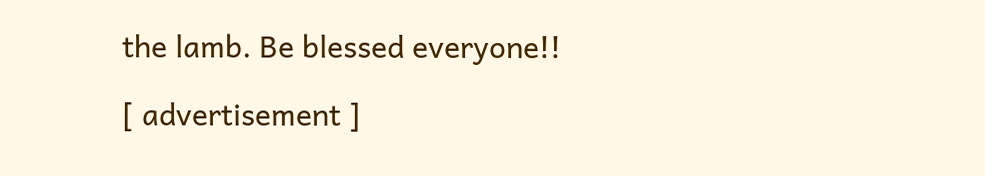the lamb. Be blessed everyone!!

[ advertisement ]